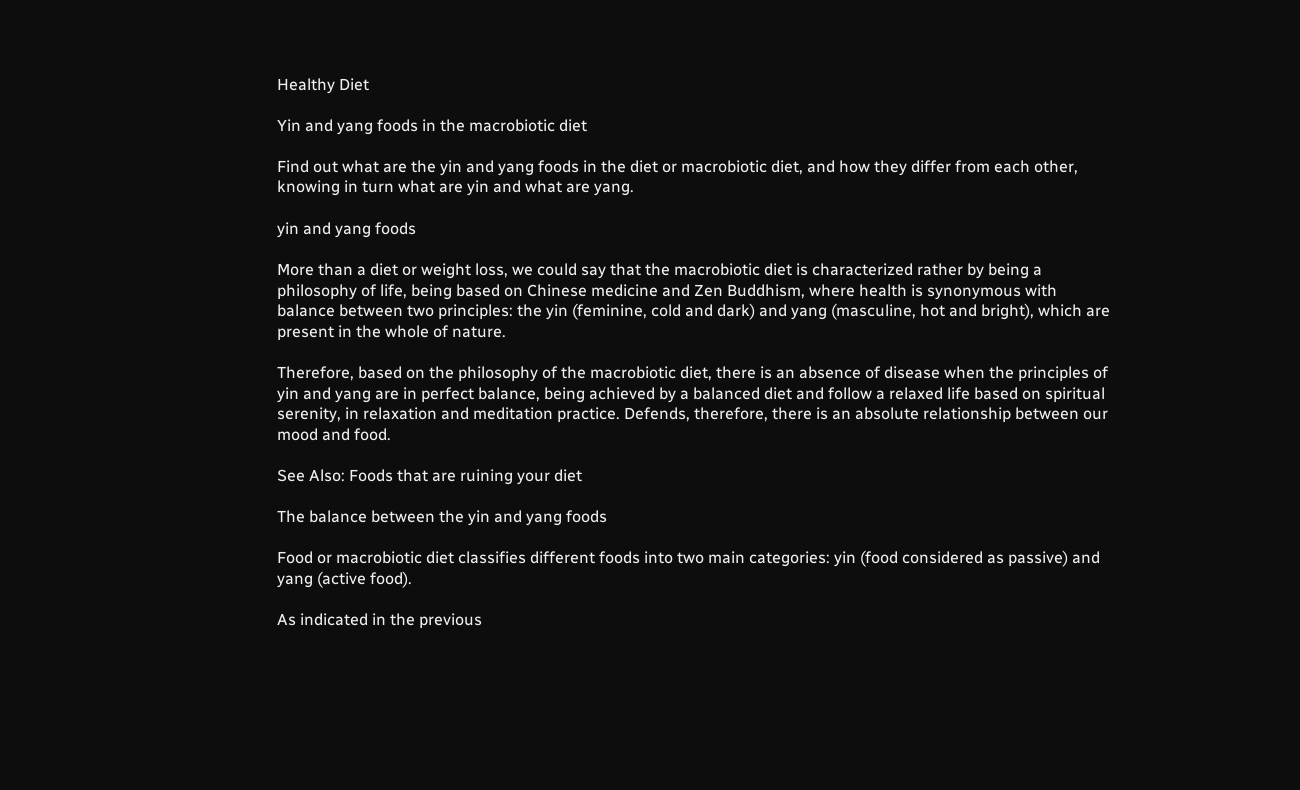Healthy Diet

Yin and yang foods in the macrobiotic diet

Find out what are the yin and yang foods in the diet or macrobiotic diet, and how they differ from each other, knowing in turn what are yin and what are yang.

yin and yang foods

More than a diet or weight loss, we could say that the macrobiotic diet is characterized rather by being a philosophy of life, being based on Chinese medicine and Zen Buddhism, where health is synonymous with balance between two principles: the yin (feminine, cold and dark) and yang (masculine, hot and bright), which are present in the whole of nature.

Therefore, based on the philosophy of the macrobiotic diet, there is an absence of disease when the principles of yin and yang are in perfect balance, being achieved by a balanced diet and follow a relaxed life based on spiritual serenity, in relaxation and meditation practice. Defends, therefore, there is an absolute relationship between our mood and food.

See Also: Foods that are ruining your diet

The balance between the yin and yang foods

Food or macrobiotic diet classifies different foods into two main categories: yin (food considered as passive) and yang (active food).

As indicated in the previous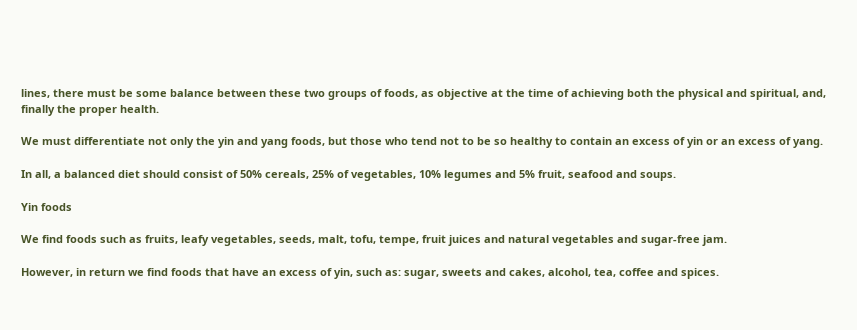lines, there must be some balance between these two groups of foods, as objective at the time of achieving both the physical and spiritual, and, finally the proper health.

We must differentiate not only the yin and yang foods, but those who tend not to be so healthy to contain an excess of yin or an excess of yang.

In all, a balanced diet should consist of 50% cereals, 25% of vegetables, 10% legumes and 5% fruit, seafood and soups.

Yin foods

We find foods such as fruits, leafy vegetables, seeds, malt, tofu, tempe, fruit juices and natural vegetables and sugar-free jam.

However, in return we find foods that have an excess of yin, such as: sugar, sweets and cakes, alcohol, tea, coffee and spices.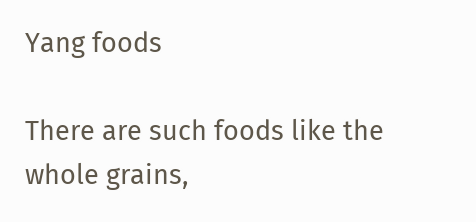Yang foods

There are such foods like the whole grains,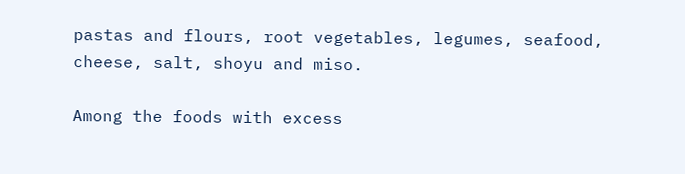pastas and flours, root vegetables, legumes, seafood, cheese, salt, shoyu and miso.

Among the foods with excess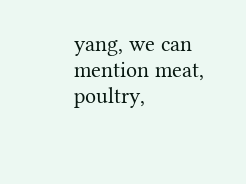yang, we can mention meat, poultry,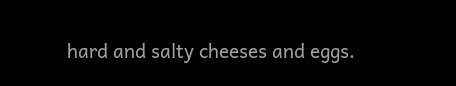hard and salty cheeses and eggs.